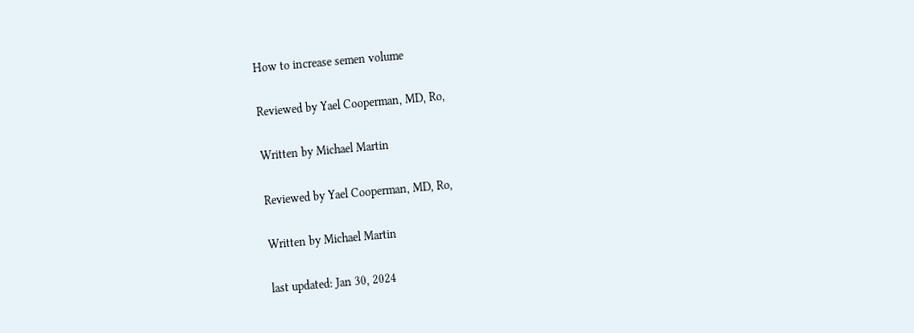How to increase semen volume

Reviewed by Yael Cooperman, MD, Ro,

Written by Michael Martin

Reviewed by Yael Cooperman, MD, Ro,

Written by Michael Martin

last updated: Jan 30, 2024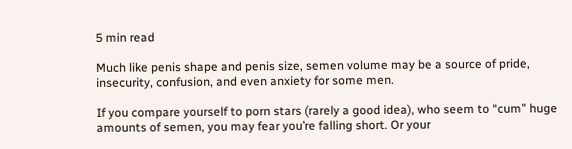5 min read

Much like penis shape and penis size, semen volume may be a source of pride, insecurity, confusion, and even anxiety for some men.

If you compare yourself to porn stars (rarely a good idea), who seem to “cum” huge amounts of semen, you may fear you’re falling short. Or your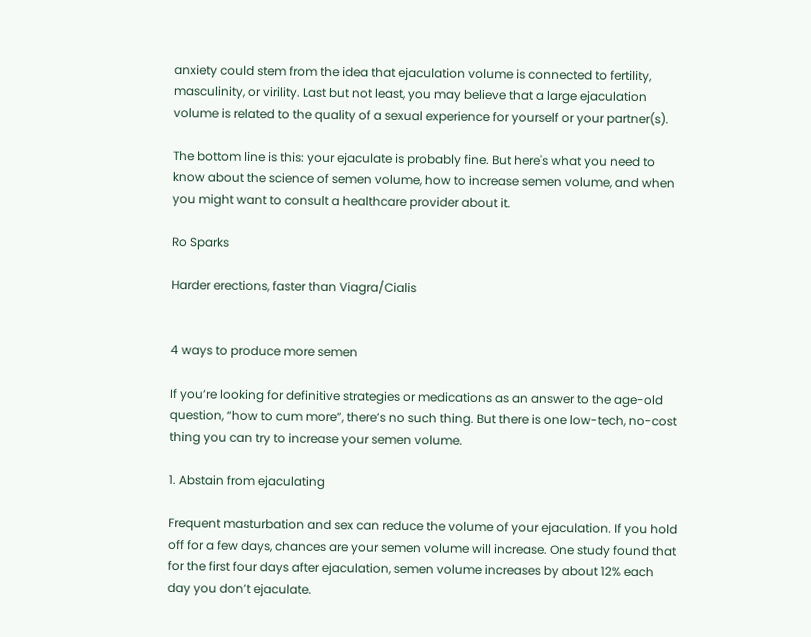anxiety could stem from the idea that ejaculation volume is connected to fertility, masculinity, or virility. Last but not least, you may believe that a large ejaculation volume is related to the quality of a sexual experience for yourself or your partner(s).

The bottom line is this: your ejaculate is probably fine. But here's what you need to know about the science of semen volume, how to increase semen volume, and when you might want to consult a healthcare provider about it.

Ro Sparks

Harder erections, faster than Viagra/Cialis


4 ways to produce more semen

If you’re looking for definitive strategies or medications as an answer to the age-old question, “how to cum more”, there’s no such thing. But there is one low-tech, no-cost thing you can try to increase your semen volume.

1. Abstain from ejaculating

Frequent masturbation and sex can reduce the volume of your ejaculation. If you hold off for a few days, chances are your semen volume will increase. One study found that for the first four days after ejaculation, semen volume increases by about 12% each day you don’t ejaculate.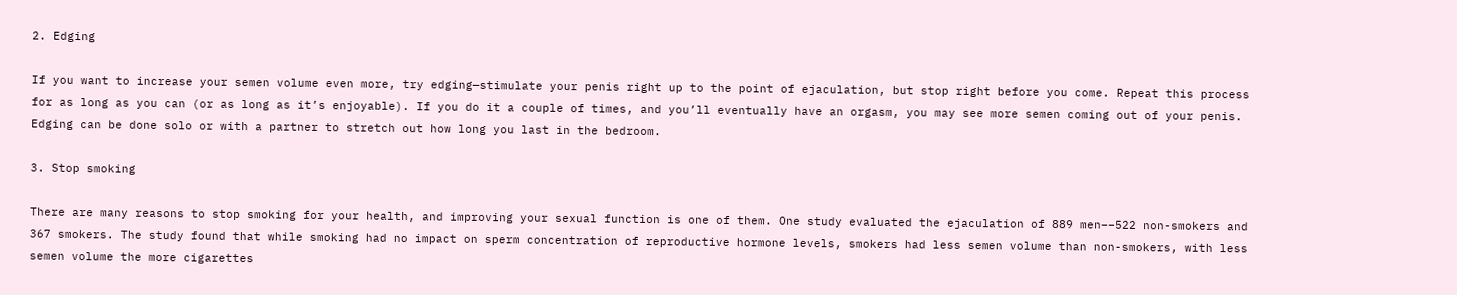2. Edging

If you want to increase your semen volume even more, try edging—stimulate your penis right up to the point of ejaculation, but stop right before you come. Repeat this process for as long as you can (or as long as it’s enjoyable). If you do it a couple of times, and you’ll eventually have an orgasm, you may see more semen coming out of your penis. Edging can be done solo or with a partner to stretch out how long you last in the bedroom.

3. Stop smoking

There are many reasons to stop smoking for your health, and improving your sexual function is one of them. One study evaluated the ejaculation of 889 men––522 non-smokers and 367 smokers. The study found that while smoking had no impact on sperm concentration of reproductive hormone levels, smokers had less semen volume than non-smokers, with less semen volume the more cigarettes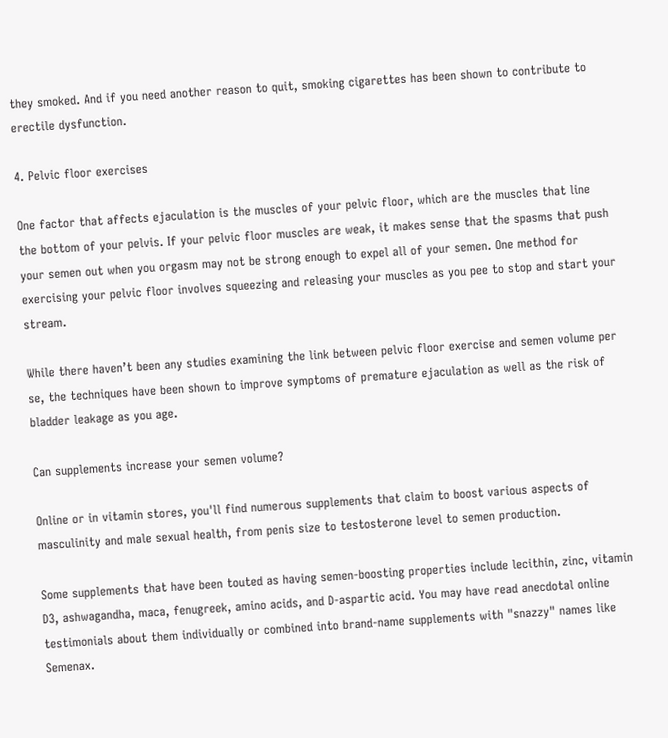they smoked. And if you need another reason to quit, smoking cigarettes has been shown to contribute to erectile dysfunction.

4. Pelvic floor exercises

One factor that affects ejaculation is the muscles of your pelvic floor, which are the muscles that line the bottom of your pelvis. If your pelvic floor muscles are weak, it makes sense that the spasms that push your semen out when you orgasm may not be strong enough to expel all of your semen. One method for exercising your pelvic floor involves squeezing and releasing your muscles as you pee to stop and start your stream.

While there haven’t been any studies examining the link between pelvic floor exercise and semen volume per se, the techniques have been shown to improve symptoms of premature ejaculation as well as the risk of bladder leakage as you age.

Can supplements increase your semen volume?

Online or in vitamin stores, you'll find numerous supplements that claim to boost various aspects of masculinity and male sexual health, from penis size to testosterone level to semen production.

Some supplements that have been touted as having semen-boosting properties include lecithin, zinc, vitamin D3, ashwagandha, maca, fenugreek, amino acids, and D-aspartic acid. You may have read anecdotal online testimonials about them individually or combined into brand-name supplements with "snazzy" names like Semenax.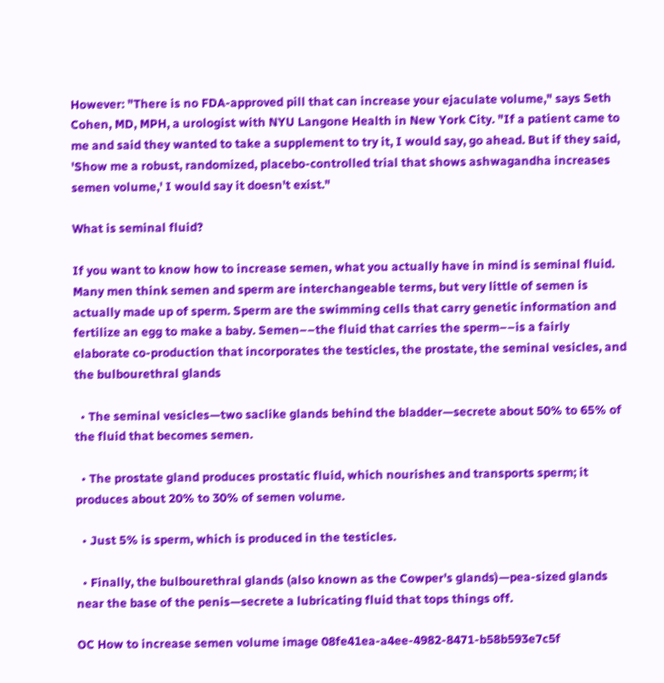However: "There is no FDA-approved pill that can increase your ejaculate volume," says Seth Cohen, MD, MPH, a urologist with NYU Langone Health in New York City. "If a patient came to me and said they wanted to take a supplement to try it, I would say, go ahead. But if they said, 'Show me a robust, randomized, placebo-controlled trial that shows ashwagandha increases semen volume,' I would say it doesn't exist."

What is seminal fluid?

If you want to know how to increase semen, what you actually have in mind is seminal fluid. Many men think semen and sperm are interchangeable terms, but very little of semen is actually made up of sperm. Sperm are the swimming cells that carry genetic information and fertilize an egg to make a baby. Semen––the fluid that carries the sperm––is a fairly elaborate co-production that incorporates the testicles, the prostate, the seminal vesicles, and the bulbourethral glands

  • The seminal vesicles—two saclike glands behind the bladder—secrete about 50% to 65% of the fluid that becomes semen.

  • The prostate gland produces prostatic fluid, which nourishes and transports sperm; it produces about 20% to 30% of semen volume.

  • Just 5% is sperm, which is produced in the testicles.

  • Finally, the bulbourethral glands (also known as the Cowper's glands)—pea-sized glands near the base of the penis—secrete a lubricating fluid that tops things off.

OC How to increase semen volume image 08fe41ea-a4ee-4982-8471-b58b593e7c5f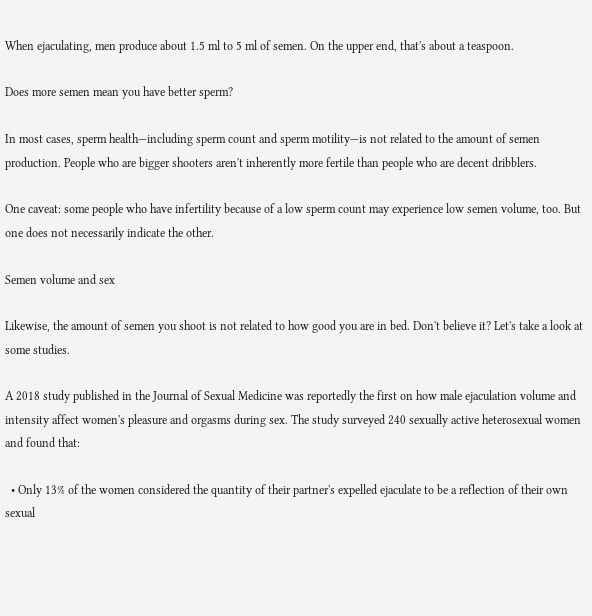When ejaculating, men produce about 1.5 ml to 5 ml of semen. On the upper end, that's about a teaspoon.

Does more semen mean you have better sperm?

In most cases, sperm health—including sperm count and sperm motility—is not related to the amount of semen production. People who are bigger shooters aren't inherently more fertile than people who are decent dribblers.

One caveat: some people who have infertility because of a low sperm count may experience low semen volume, too. But one does not necessarily indicate the other.

Semen volume and sex

Likewise, the amount of semen you shoot is not related to how good you are in bed. Don't believe it? Let's take a look at some studies.

A 2018 study published in the Journal of Sexual Medicine was reportedly the first on how male ejaculation volume and intensity affect women's pleasure and orgasms during sex. The study surveyed 240 sexually active heterosexual women and found that:

  • Only 13% of the women considered the quantity of their partner's expelled ejaculate to be a reflection of their own sexual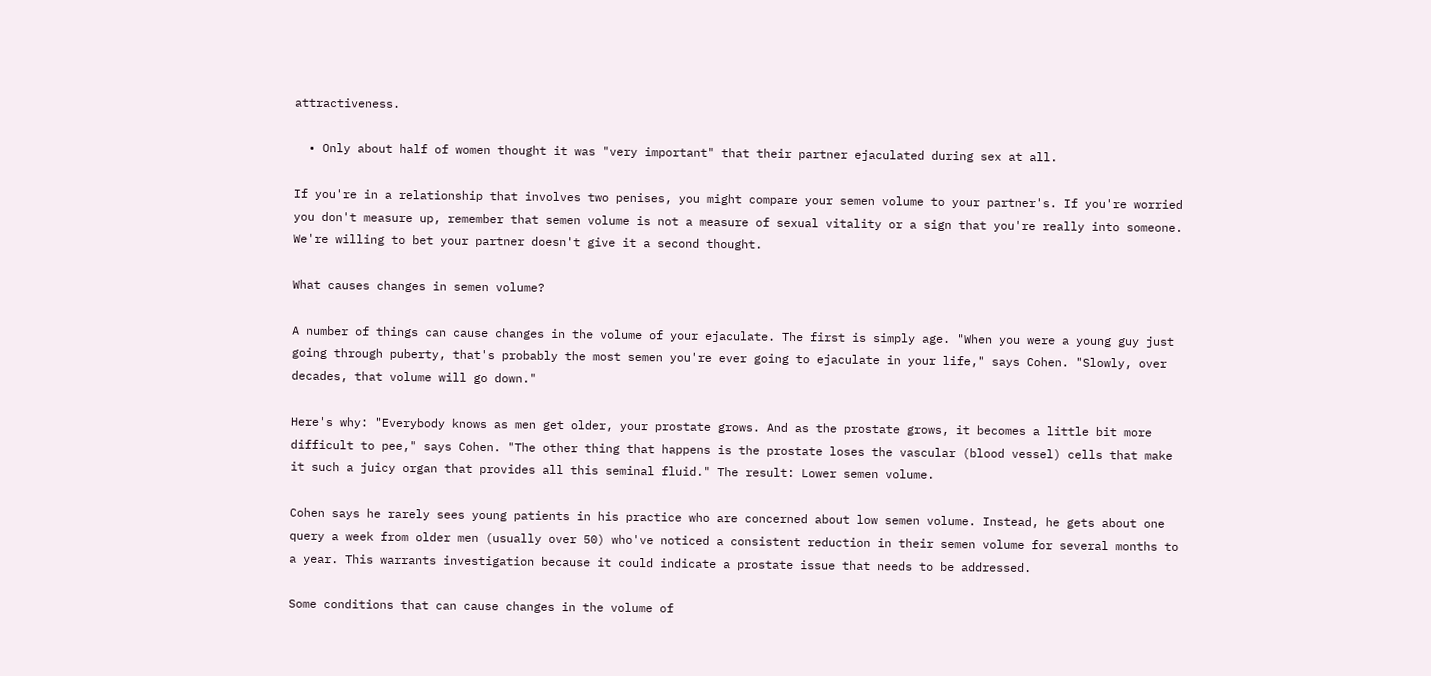attractiveness.

  • Only about half of women thought it was "very important" that their partner ejaculated during sex at all.

If you're in a relationship that involves two penises, you might compare your semen volume to your partner's. If you're worried you don't measure up, remember that semen volume is not a measure of sexual vitality or a sign that you're really into someone. We're willing to bet your partner doesn't give it a second thought.

What causes changes in semen volume?

A number of things can cause changes in the volume of your ejaculate. The first is simply age. "When you were a young guy just going through puberty, that's probably the most semen you're ever going to ejaculate in your life," says Cohen. "Slowly, over decades, that volume will go down."

Here's why: "Everybody knows as men get older, your prostate grows. And as the prostate grows, it becomes a little bit more difficult to pee," says Cohen. "The other thing that happens is the prostate loses the vascular (blood vessel) cells that make it such a juicy organ that provides all this seminal fluid." The result: Lower semen volume.

Cohen says he rarely sees young patients in his practice who are concerned about low semen volume. Instead, he gets about one query a week from older men (usually over 50) who've noticed a consistent reduction in their semen volume for several months to a year. This warrants investigation because it could indicate a prostate issue that needs to be addressed.

Some conditions that can cause changes in the volume of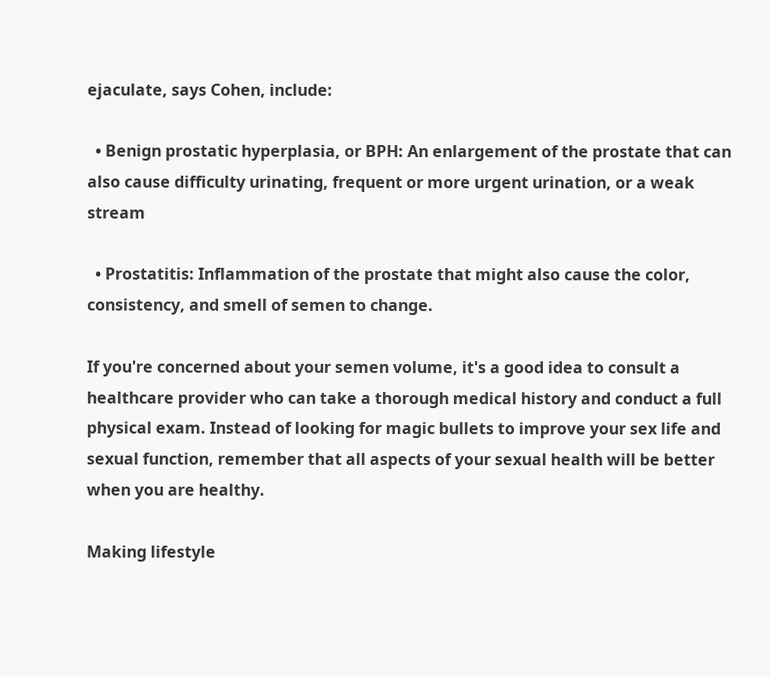ejaculate, says Cohen, include:

  • Benign prostatic hyperplasia, or BPH: An enlargement of the prostate that can also cause difficulty urinating, frequent or more urgent urination, or a weak stream

  • Prostatitis: Inflammation of the prostate that might also cause the color, consistency, and smell of semen to change.

If you're concerned about your semen volume, it's a good idea to consult a healthcare provider who can take a thorough medical history and conduct a full physical exam. Instead of looking for magic bullets to improve your sex life and sexual function, remember that all aspects of your sexual health will be better when you are healthy.

Making lifestyle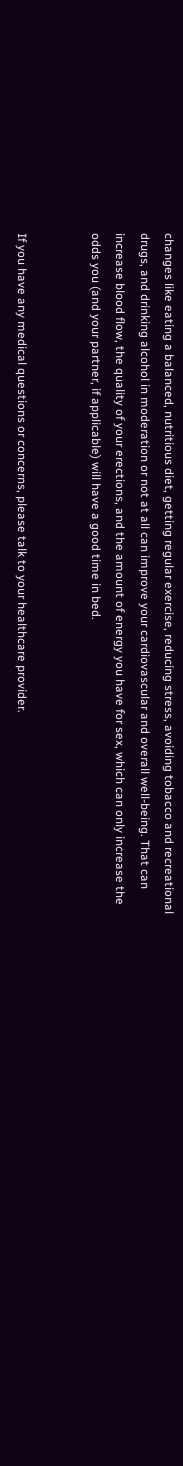changes like eating a balanced, nutritious diet, getting regular exercise, reducing stress, avoiding tobacco and recreational drugs, and drinking alcohol in moderation or not at all can improve your cardiovascular and overall well-being. That can increase blood flow, the quality of your erections, and the amount of energy you have for sex, which can only increase the odds you (and your partner, if applicable) will have a good time in bed.


If you have any medical questions or concerns, please talk to your healthcare provider.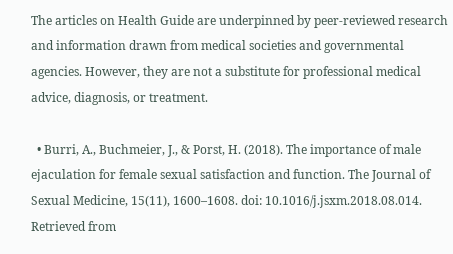The articles on Health Guide are underpinned by peer-reviewed research and information drawn from medical societies and governmental agencies. However, they are not a substitute for professional medical advice, diagnosis, or treatment.

  • Burri, A., Buchmeier, J., & Porst, H. (2018). The importance of male ejaculation for female sexual satisfaction and function. The Journal of Sexual Medicine, 15(11), 1600–1608. doi: 10.1016/j.jsxm.2018.08.014. Retrieved from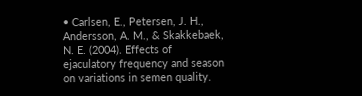• Carlsen, E., Petersen, J. H., Andersson, A. M., & Skakkebaek, N. E. (2004). Effects of ejaculatory frequency and season on variations in semen quality.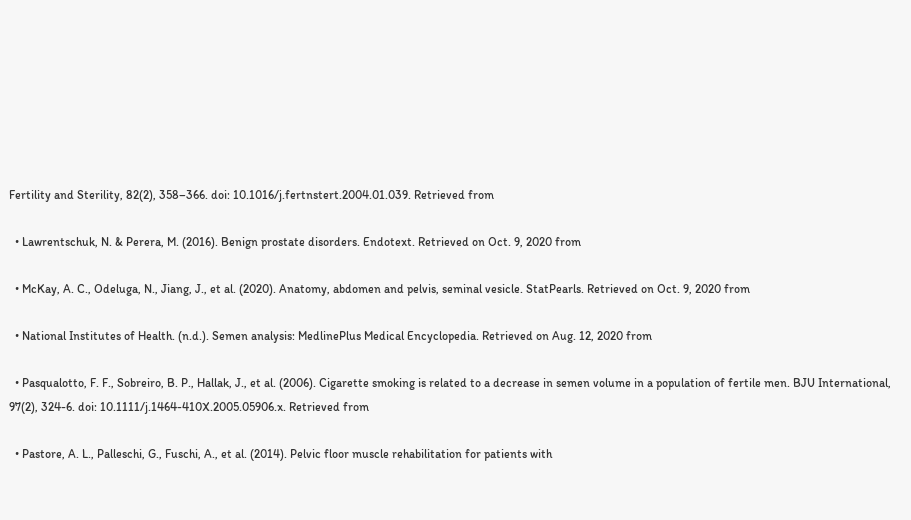Fertility and Sterility, 82(2), 358–366. doi: 10.1016/j.fertnstert.2004.01.039. Retrieved from

  • Lawrentschuk, N. & Perera, M. (2016). Benign prostate disorders. Endotext. Retrieved on Oct. 9, 2020 from

  • McKay, A. C., Odeluga, N., Jiang, J., et al. (2020). Anatomy, abdomen and pelvis, seminal vesicle. StatPearls. Retrieved on Oct. 9, 2020 from

  • National Institutes of Health. (n.d.). Semen analysis: MedlinePlus Medical Encyclopedia. Retrieved on Aug. 12, 2020 from

  • Pasqualotto, F. F., Sobreiro, B. P., Hallak, J., et al. (2006). Cigarette smoking is related to a decrease in semen volume in a population of fertile men. BJU International, 97(2), 324-6. doi: 10.1111/j.1464-410X.2005.05906.x. Retrieved from

  • Pastore, A. L., Palleschi, G., Fuschi, A., et al. (2014). Pelvic floor muscle rehabilitation for patients with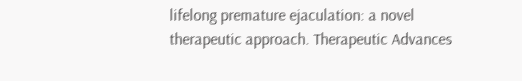lifelong premature ejaculation: a novel therapeutic approach. Therapeutic Advances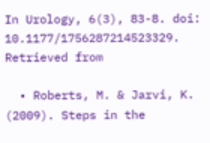In Urology, 6(3), 83-8. doi: 10.1177/1756287214523329. Retrieved from

  • Roberts, M. & Jarvi, K. (2009). Steps in the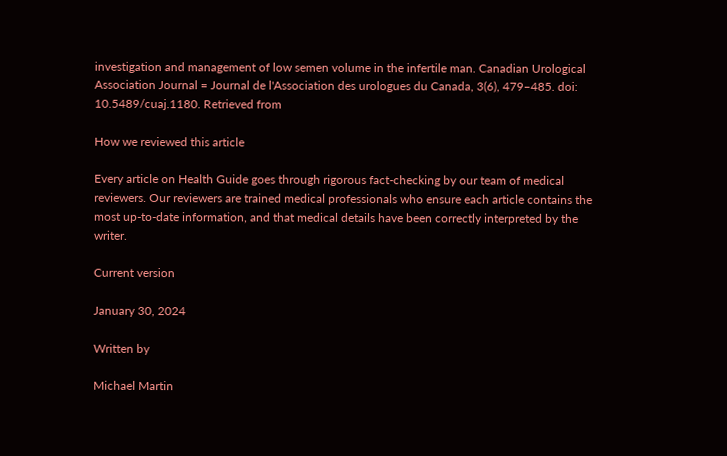investigation and management of low semen volume in the infertile man. Canadian Urological Association Journal = Journal de l'Association des urologues du Canada, 3(6), 479–485. doi: 10.5489/cuaj.1180. Retrieved from

How we reviewed this article

Every article on Health Guide goes through rigorous fact-checking by our team of medical reviewers. Our reviewers are trained medical professionals who ensure each article contains the most up-to-date information, and that medical details have been correctly interpreted by the writer.

Current version

January 30, 2024

Written by

Michael Martin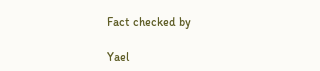Fact checked by

Yael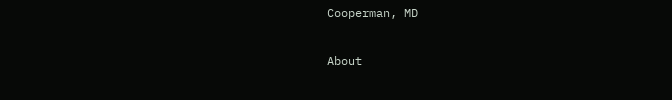Cooperman, MD

About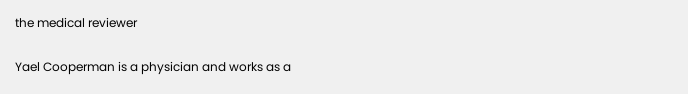the medical reviewer

Yael Cooperman is a physician and works as a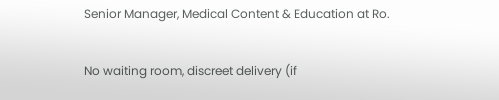Senior Manager, Medical Content & Education at Ro.

No waiting room, discreet delivery (if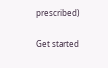prescribed)

Get started